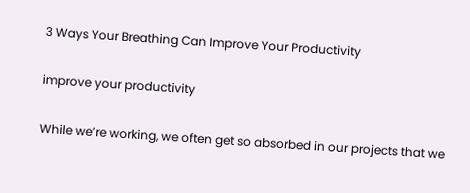3 Ways Your Breathing Can Improve Your Productivity

improve your productivity

While we’re working, we often get so absorbed in our projects that we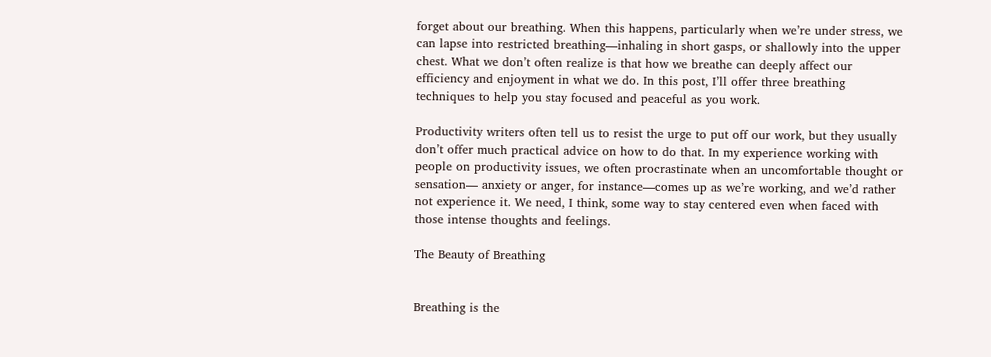forget about our breathing. When this happens, particularly when we’re under stress, we can lapse into restricted breathing—inhaling in short gasps, or shallowly into the upper chest. What we don’t often realize is that how we breathe can deeply affect our efficiency and enjoyment in what we do. In this post, I’ll offer three breathing techniques to help you stay focused and peaceful as you work.

Productivity writers often tell us to resist the urge to put off our work, but they usually don’t offer much practical advice on how to do that. In my experience working with people on productivity issues, we often procrastinate when an uncomfortable thought or sensation— anxiety or anger, for instance—comes up as we’re working, and we’d rather not experience it. We need, I think, some way to stay centered even when faced with those intense thoughts and feelings.

The Beauty of Breathing


Breathing is the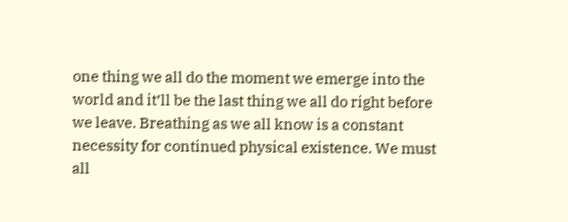one thing we all do the moment we emerge into the world and it’ll be the last thing we all do right before we leave. Breathing as we all know is a constant necessity for continued physical existence. We must all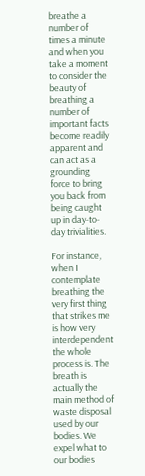breathe a number of times a minute and when you take a moment to consider the beauty of breathing a number of important facts become readily apparent and can act as a grounding force to bring you back from being caught up in day-to-day trivialities.

For instance, when I contemplate breathing the very first thing that strikes me is how very interdependent the whole process is. The breath is actually the main method of waste disposal used by our bodies. We expel what to our bodies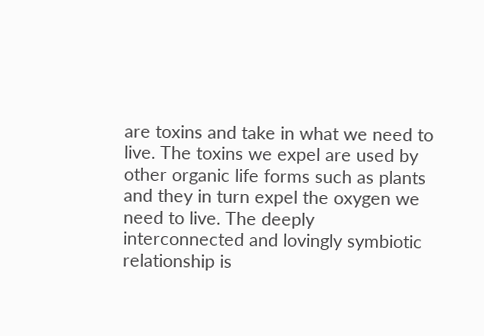are toxins and take in what we need to live. The toxins we expel are used by other organic life forms such as plants and they in turn expel the oxygen we need to live. The deeply interconnected and lovingly symbiotic relationship is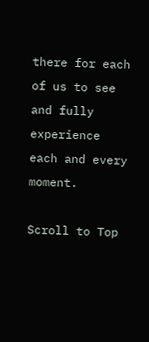there for each of us to see and fully experience each and every moment.

Scroll to Top